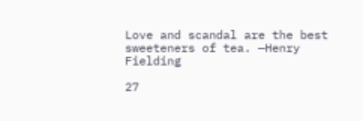Love and scandal are the best sweeteners of tea. —Henry Fielding

27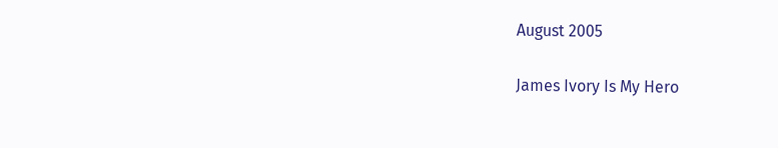August 2005

James Ivory Is My Hero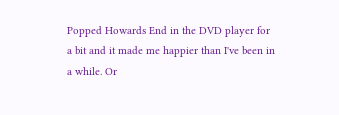Popped Howards End in the DVD player for a bit and it made me happier than I've been in a while. Or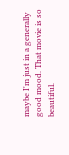maybe I'm just in a generally good mood. That movie is so beautiful.